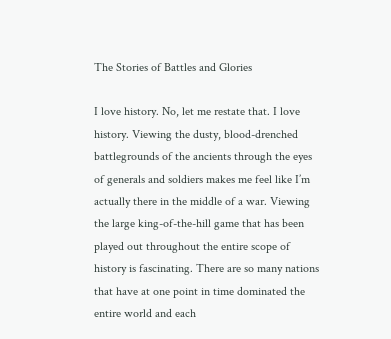The Stories of Battles and Glories

I love history. No, let me restate that. I love history. Viewing the dusty, blood-drenched battlegrounds of the ancients through the eyes of generals and soldiers makes me feel like I’m actually there in the middle of a war. Viewing the large king-of-the-hill game that has been played out throughout the entire scope of history is fascinating. There are so many nations that have at one point in time dominated the entire world and each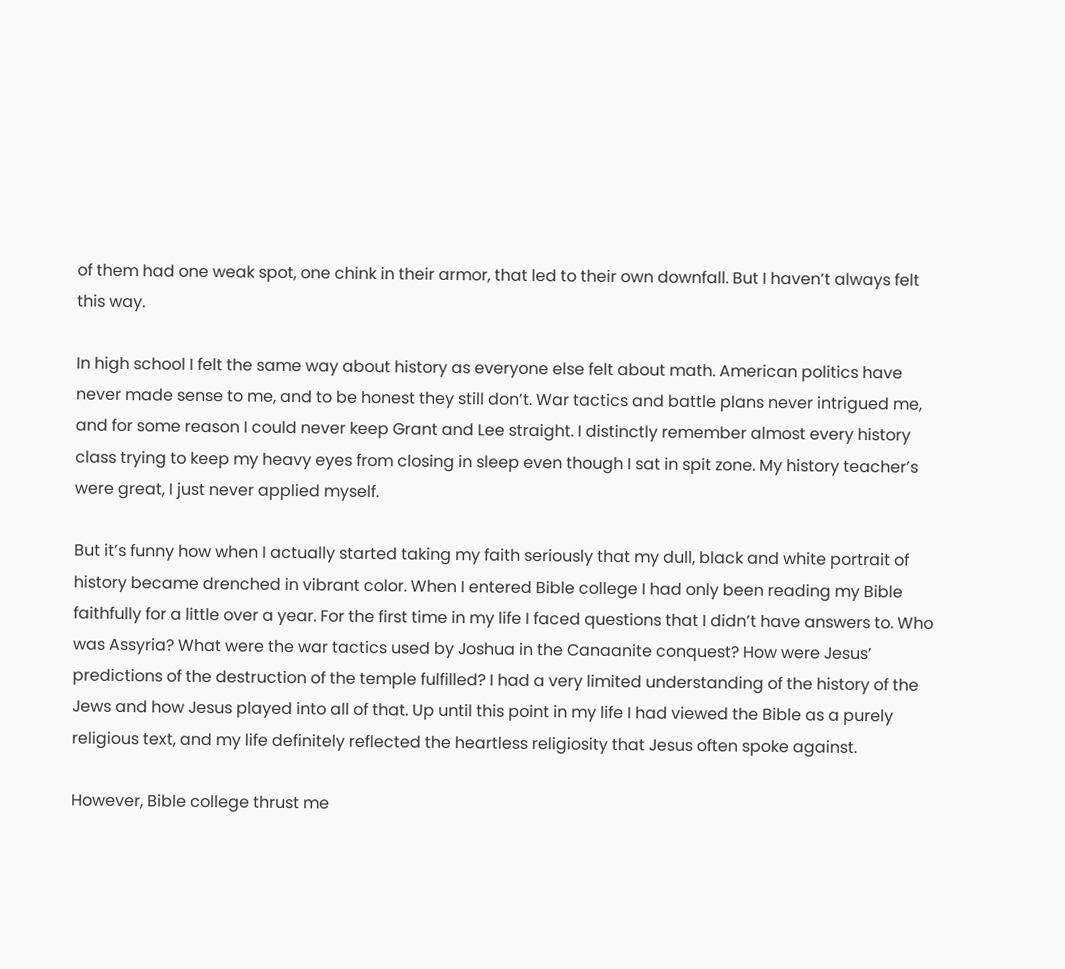of them had one weak spot, one chink in their armor, that led to their own downfall. But I haven’t always felt this way.

In high school I felt the same way about history as everyone else felt about math. American politics have never made sense to me, and to be honest they still don’t. War tactics and battle plans never intrigued me, and for some reason I could never keep Grant and Lee straight. I distinctly remember almost every history class trying to keep my heavy eyes from closing in sleep even though I sat in spit zone. My history teacher’s were great, I just never applied myself.

But it’s funny how when I actually started taking my faith seriously that my dull, black and white portrait of history became drenched in vibrant color. When I entered Bible college I had only been reading my Bible faithfully for a little over a year. For the first time in my life I faced questions that I didn’t have answers to. Who was Assyria? What were the war tactics used by Joshua in the Canaanite conquest? How were Jesus’ predictions of the destruction of the temple fulfilled? I had a very limited understanding of the history of the Jews and how Jesus played into all of that. Up until this point in my life I had viewed the Bible as a purely religious text, and my life definitely reflected the heartless religiosity that Jesus often spoke against.

However, Bible college thrust me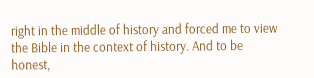right in the middle of history and forced me to view the Bible in the context of history. And to be honest,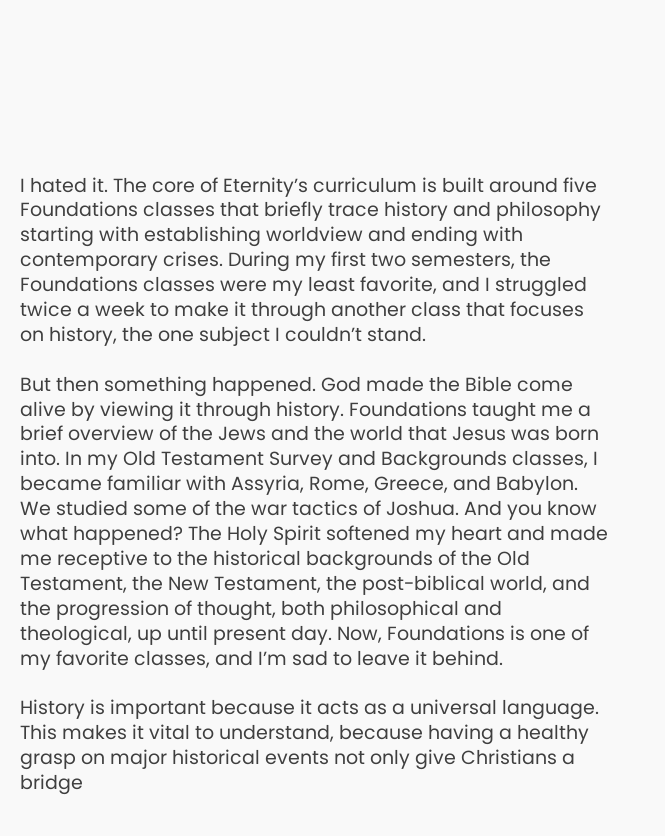I hated it. The core of Eternity’s curriculum is built around five Foundations classes that briefly trace history and philosophy starting with establishing worldview and ending with contemporary crises. During my first two semesters, the Foundations classes were my least favorite, and I struggled twice a week to make it through another class that focuses on history, the one subject I couldn’t stand.

But then something happened. God made the Bible come alive by viewing it through history. Foundations taught me a brief overview of the Jews and the world that Jesus was born into. In my Old Testament Survey and Backgrounds classes, I became familiar with Assyria, Rome, Greece, and Babylon. We studied some of the war tactics of Joshua. And you know what happened? The Holy Spirit softened my heart and made me receptive to the historical backgrounds of the Old Testament, the New Testament, the post-biblical world, and the progression of thought, both philosophical and theological, up until present day. Now, Foundations is one of my favorite classes, and I’m sad to leave it behind.

History is important because it acts as a universal language. This makes it vital to understand, because having a healthy grasp on major historical events not only give Christians a bridge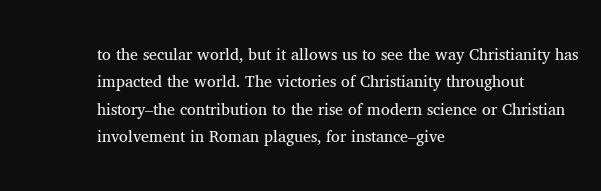to the secular world, but it allows us to see the way Christianity has impacted the world. The victories of Christianity throughout history–the contribution to the rise of modern science or Christian involvement in Roman plagues, for instance–give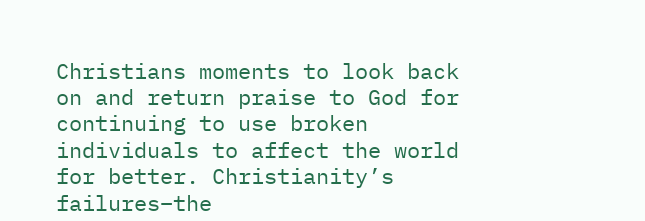Christians moments to look back on and return praise to God for continuing to use broken individuals to affect the world for better. Christianity’s failures–the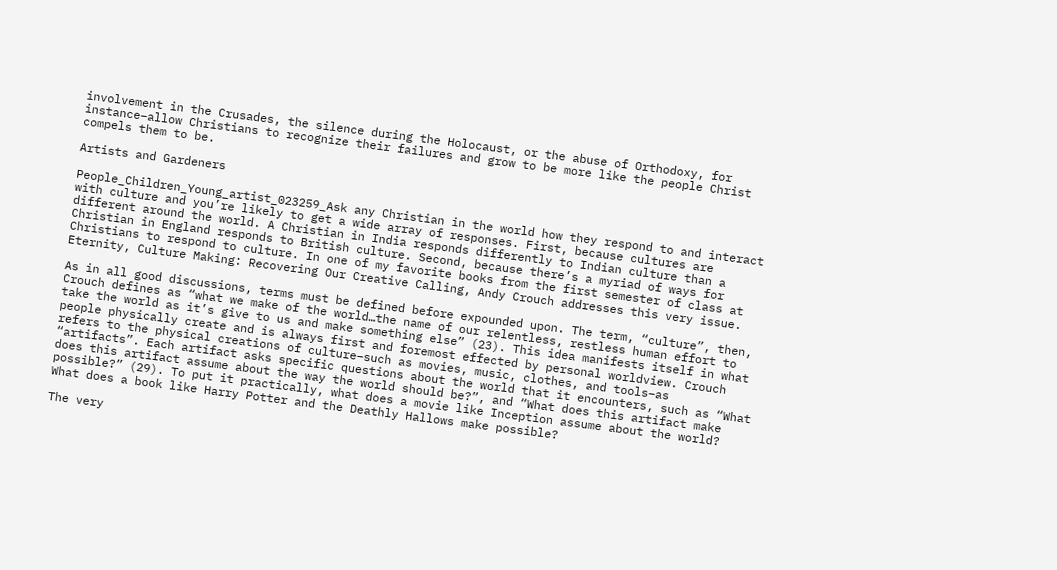involvement in the Crusades, the silence during the Holocaust, or the abuse of Orthodoxy, for instance–allow Christians to recognize their failures and grow to be more like the people Christ compels them to be.

Artists and Gardeners

People_Children_Young_artist_023259_Ask any Christian in the world how they respond to and interact with culture and you’re likely to get a wide array of responses. First, because cultures are different around the world. A Christian in India responds differently to Indian culture than a Christian in England responds to British culture. Second, because there’s a myriad of ways for Christians to respond to culture. In one of my favorite books from the first semester of class at Eternity, Culture Making: Recovering Our Creative Calling, Andy Crouch addresses this very issue.

As in all good discussions, terms must be defined before expounded upon. The term, “culture”, then, Crouch defines as “what we make of the world…the name of our relentless, restless human effort to take the world as it’s give to us and make something else” (23). This idea manifests itself in what people physically create and is always first and foremost effected by personal worldview. Crouch refers to the physical creations of culture–such as movies, music, clothes, and tools–as “artifacts”. Each artifact asks specific questions about the world that it encounters, such as “What does this artifact assume about the way the world should be?”, and “What does this artifact make possible?” (29). To put it practically, what does a movie like Inception assume about the world? What does a book like Harry Potter and the Deathly Hallows make possible?

The very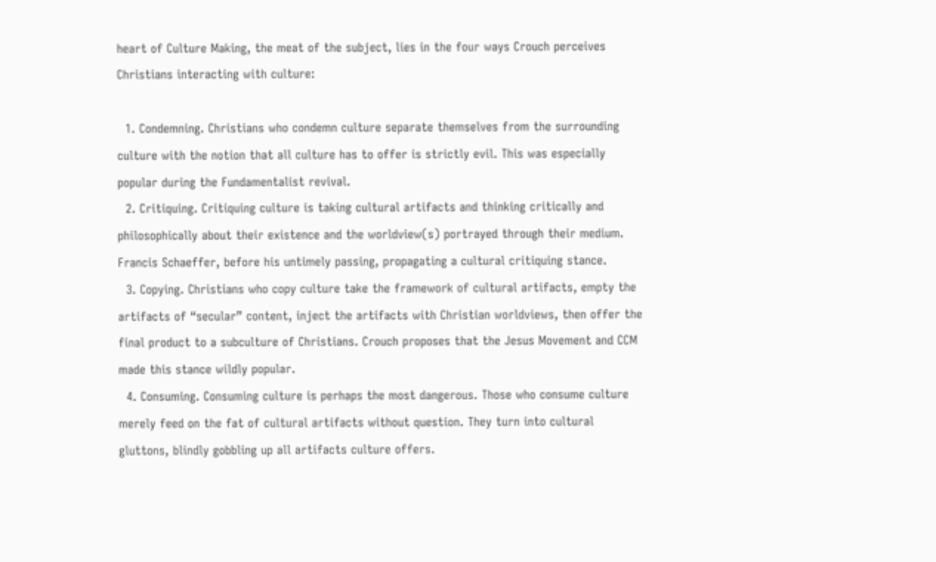heart of Culture Making, the meat of the subject, lies in the four ways Crouch perceives Christians interacting with culture:

  1. Condemning. Christians who condemn culture separate themselves from the surrounding culture with the notion that all culture has to offer is strictly evil. This was especially popular during the Fundamentalist revival.
  2. Critiquing. Critiquing culture is taking cultural artifacts and thinking critically and philosophically about their existence and the worldview(s) portrayed through their medium. Francis Schaeffer, before his untimely passing, propagating a cultural critiquing stance.
  3. Copying. Christians who copy culture take the framework of cultural artifacts, empty the artifacts of “secular” content, inject the artifacts with Christian worldviews, then offer the final product to a subculture of Christians. Crouch proposes that the Jesus Movement and CCM made this stance wildly popular.
  4. Consuming. Consuming culture is perhaps the most dangerous. Those who consume culture merely feed on the fat of cultural artifacts without question. They turn into cultural gluttons, blindly gobbling up all artifacts culture offers.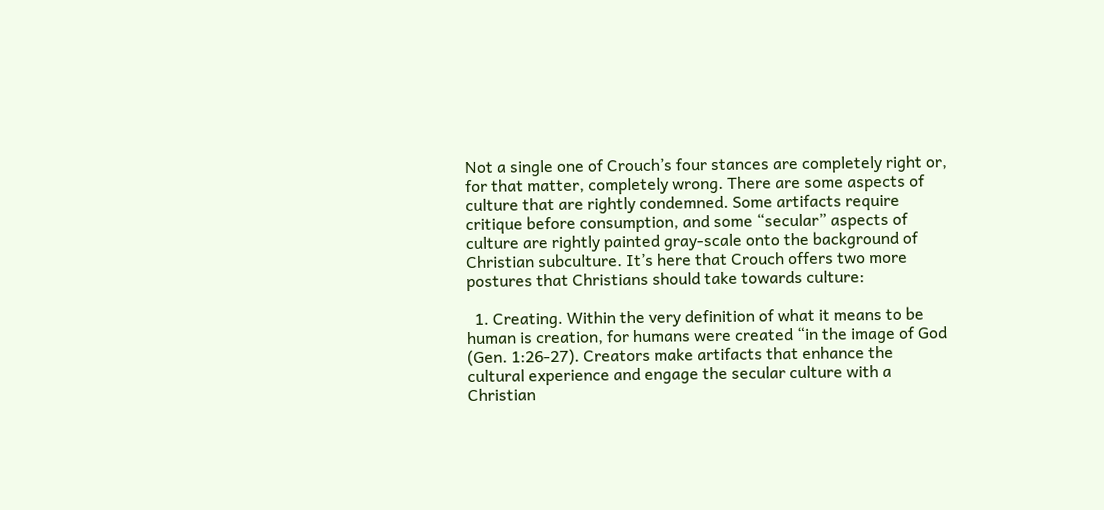Not a single one of Crouch’s four stances are completely right or, for that matter, completely wrong. There are some aspects of culture that are rightly condemned. Some artifacts require critique before consumption, and some “secular” aspects of culture are rightly painted gray-scale onto the background of Christian subculture. It’s here that Crouch offers two more postures that Christians should take towards culture:

  1. Creating. Within the very definition of what it means to be human is creation, for humans were created “in the image of God (Gen. 1:26-27). Creators make artifacts that enhance the cultural experience and engage the secular culture with a Christian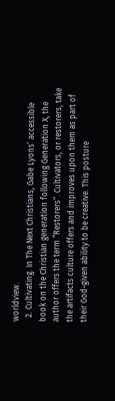worldview.
  2. Cultivating. In The Next Christians, Gabe Lyons’ accessible book on the Christian generation following Generation X, the author offers the term “Restorers“. Cultivators, or restorers, take the artifacts culture offers and improves upon them as part of their God-given ability to be creative. This posture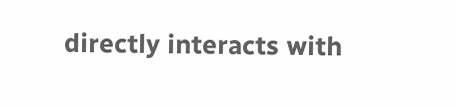directly interacts with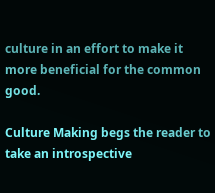culture in an effort to make it more beneficial for the common good.

Culture Making begs the reader to take an introspective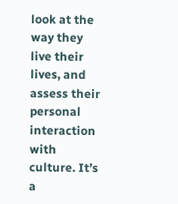look at the way they live their lives, and assess their personal interaction with culture. It’s a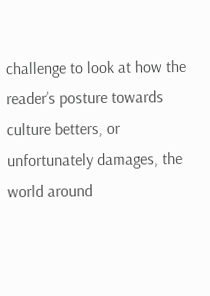challenge to look at how the reader’s posture towards culture betters, or unfortunately damages, the world around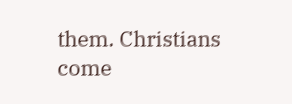them. Christians come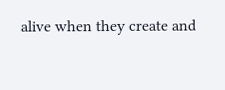alive when they create and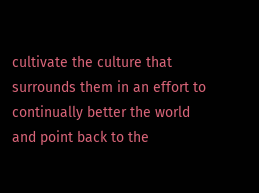cultivate the culture that surrounds them in an effort to continually better the world and point back to the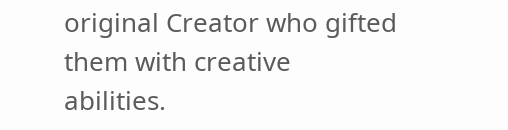original Creator who gifted them with creative abilities.